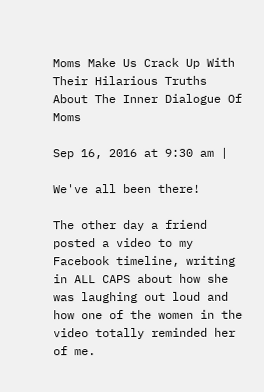Moms Make Us Crack Up With Their Hilarious Truths About The Inner Dialogue Of Moms

Sep 16, 2016 at 9:30 am |

We've all been there!

The other day a friend posted a video to my Facebook timeline, writing in ALL CAPS about how she was laughing out loud and how one of the women in the video totally reminded her of me.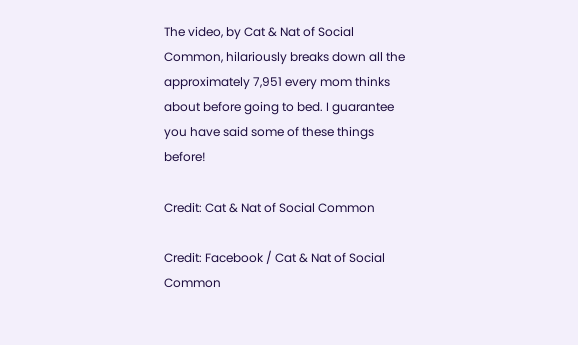The video, by Cat & Nat of Social Common, hilariously breaks down all the approximately 7,951 every mom thinks about before going to bed. I guarantee you have said some of these things before!

Credit: Cat & Nat of Social Common

Credit: Facebook / Cat & Nat of Social Common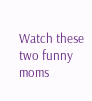Watch these two funny moms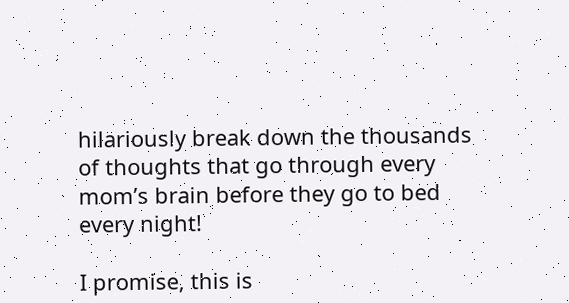hilariously break down the thousands of thoughts that go through every mom’s brain before they go to bed every night!

I promise, this is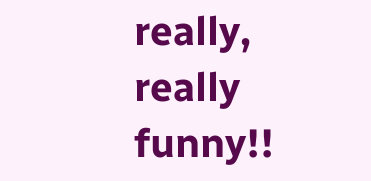really, really funny!!